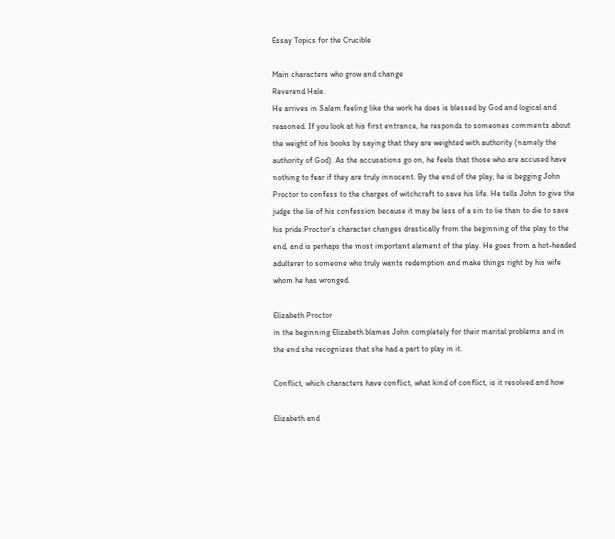Essay Topics for the Crucible

Main characters who grow and change
Reverend Hale.
He arrives in Salem feeling like the work he does is blessed by God and logical and reasoned. If you look at his first entrance, he responds to someones comments about the weight of his books by saying that they are weighted with authority (namely the authority of God). As the accusations go on, he feels that those who are accused have nothing to fear if they are truly innocent. By the end of the play, he is begging John Proctor to confess to the charges of witchcraft to save his life. He tells John to give the judge the lie of his confession because it may be less of a sin to lie than to die to save his pride.Proctor’s character changes drastically from the beginning of the play to the end, and is perhaps the most important element of the play. He goes from a hot-headed adulterer to someone who truly wants redemption and make things right by his wife whom he has wronged.

Elizabeth Proctor
in the beginning Elizabeth blames John completely for their marital problems and in the end she recognizes that she had a part to play in it.

Conflict, which characters have conflict, what kind of conflict, is it resolved and how

Elizabeth and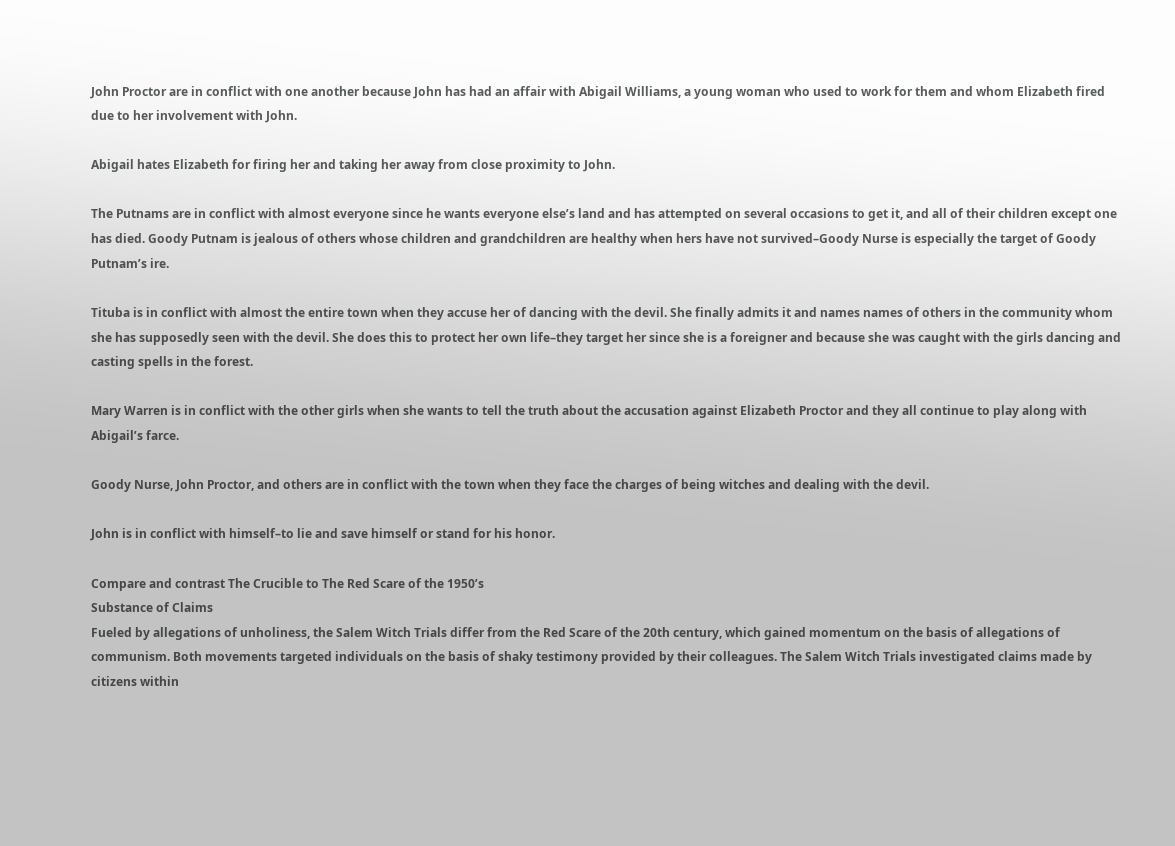John Proctor are in conflict with one another because John has had an affair with Abigail Williams, a young woman who used to work for them and whom Elizabeth fired due to her involvement with John.

Abigail hates Elizabeth for firing her and taking her away from close proximity to John.

The Putnams are in conflict with almost everyone since he wants everyone else’s land and has attempted on several occasions to get it, and all of their children except one has died. Goody Putnam is jealous of others whose children and grandchildren are healthy when hers have not survived–Goody Nurse is especially the target of Goody Putnam’s ire.

Tituba is in conflict with almost the entire town when they accuse her of dancing with the devil. She finally admits it and names names of others in the community whom she has supposedly seen with the devil. She does this to protect her own life–they target her since she is a foreigner and because she was caught with the girls dancing and casting spells in the forest.

Mary Warren is in conflict with the other girls when she wants to tell the truth about the accusation against Elizabeth Proctor and they all continue to play along with Abigail’s farce.

Goody Nurse, John Proctor, and others are in conflict with the town when they face the charges of being witches and dealing with the devil.

John is in conflict with himself–to lie and save himself or stand for his honor.

Compare and contrast The Crucible to The Red Scare of the 1950’s
Substance of Claims
Fueled by allegations of unholiness, the Salem Witch Trials differ from the Red Scare of the 20th century, which gained momentum on the basis of allegations of communism. Both movements targeted individuals on the basis of shaky testimony provided by their colleagues. The Salem Witch Trials investigated claims made by citizens within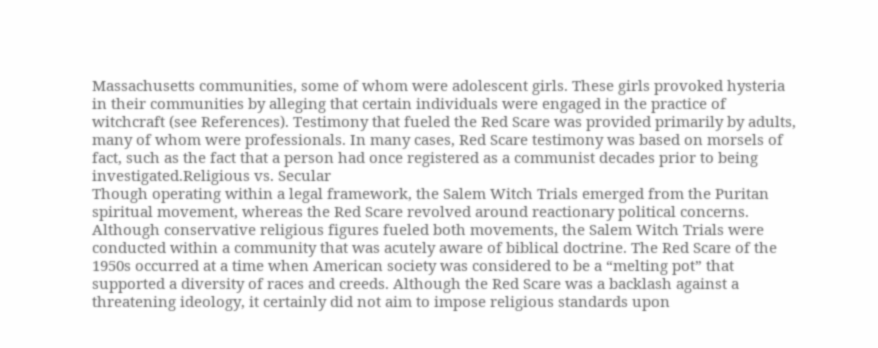Massachusetts communities, some of whom were adolescent girls. These girls provoked hysteria in their communities by alleging that certain individuals were engaged in the practice of witchcraft (see References). Testimony that fueled the Red Scare was provided primarily by adults, many of whom were professionals. In many cases, Red Scare testimony was based on morsels of fact, such as the fact that a person had once registered as a communist decades prior to being investigated.Religious vs. Secular
Though operating within a legal framework, the Salem Witch Trials emerged from the Puritan spiritual movement, whereas the Red Scare revolved around reactionary political concerns. Although conservative religious figures fueled both movements, the Salem Witch Trials were conducted within a community that was acutely aware of biblical doctrine. The Red Scare of the 1950s occurred at a time when American society was considered to be a “melting pot” that supported a diversity of races and creeds. Although the Red Scare was a backlash against a threatening ideology, it certainly did not aim to impose religious standards upon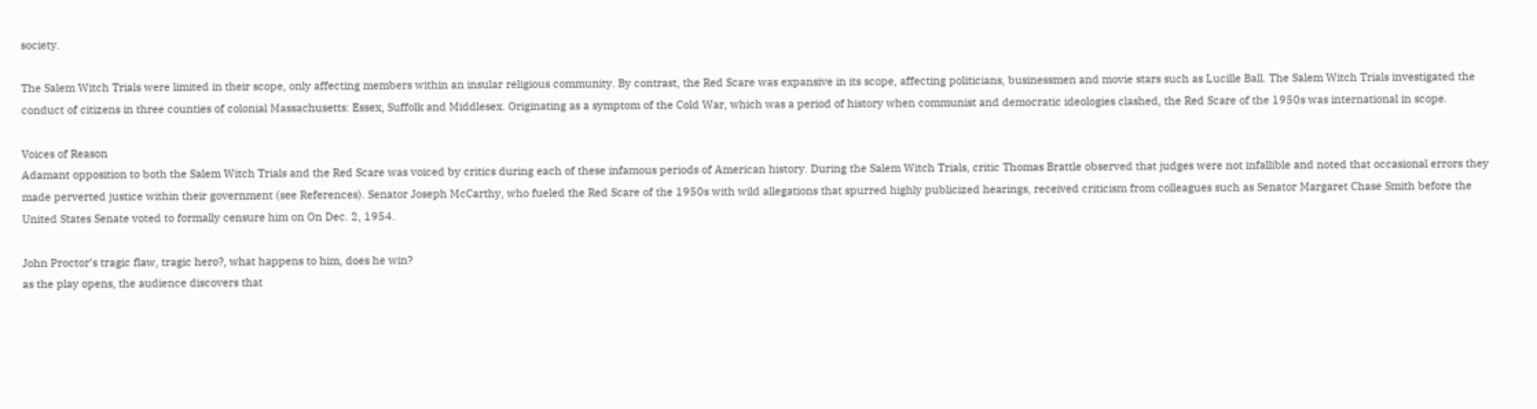society.

The Salem Witch Trials were limited in their scope, only affecting members within an insular religious community. By contrast, the Red Scare was expansive in its scope, affecting politicians, businessmen and movie stars such as Lucille Ball. The Salem Witch Trials investigated the conduct of citizens in three counties of colonial Massachusetts: Essex, Suffolk and Middlesex. Originating as a symptom of the Cold War, which was a period of history when communist and democratic ideologies clashed, the Red Scare of the 1950s was international in scope.

Voices of Reason
Adamant opposition to both the Salem Witch Trials and the Red Scare was voiced by critics during each of these infamous periods of American history. During the Salem Witch Trials, critic Thomas Brattle observed that judges were not infallible and noted that occasional errors they made perverted justice within their government (see References). Senator Joseph McCarthy, who fueled the Red Scare of the 1950s with wild allegations that spurred highly publicized hearings, received criticism from colleagues such as Senator Margaret Chase Smith before the United States Senate voted to formally censure him on On Dec. 2, 1954.

John Proctor’s tragic flaw, tragic hero?, what happens to him, does he win?
as the play opens, the audience discovers that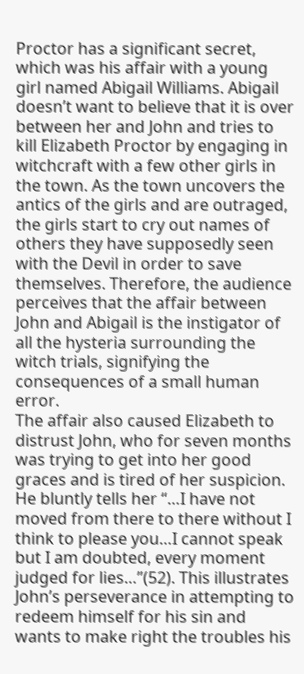Proctor has a significant secret, which was his affair with a young girl named Abigail Williams. Abigail doesn’t want to believe that it is over between her and John and tries to kill Elizabeth Proctor by engaging in witchcraft with a few other girls in the town. As the town uncovers the antics of the girls and are outraged, the girls start to cry out names of others they have supposedly seen with the Devil in order to save themselves. Therefore, the audience perceives that the affair between John and Abigail is the instigator of all the hysteria surrounding the witch trials, signifying the consequences of a small human error.
The affair also caused Elizabeth to distrust John, who for seven months was trying to get into her good graces and is tired of her suspicion. He bluntly tells her “…I have not moved from there to there without I think to please you…I cannot speak but I am doubted, every moment judged for lies…”(52). This illustrates John’s perseverance in attempting to redeem himself for his sin and wants to make right the troubles his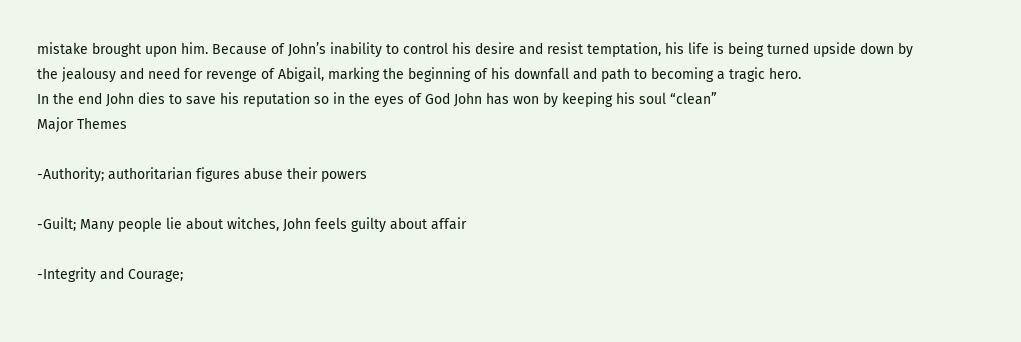mistake brought upon him. Because of John’s inability to control his desire and resist temptation, his life is being turned upside down by the jealousy and need for revenge of Abigail, marking the beginning of his downfall and path to becoming a tragic hero.
In the end John dies to save his reputation so in the eyes of God John has won by keeping his soul “clean”
Major Themes

-Authority; authoritarian figures abuse their powers

-Guilt; Many people lie about witches, John feels guilty about affair

-Integrity and Courage;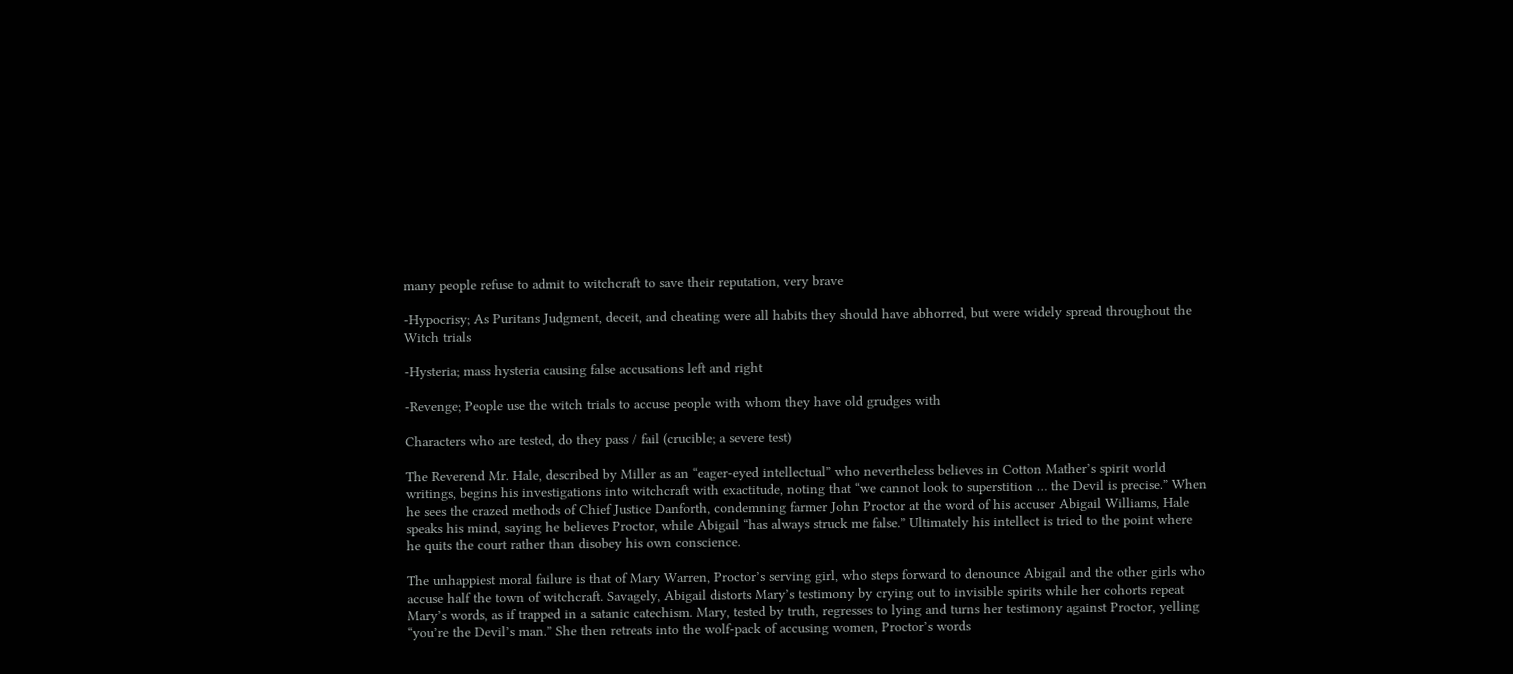many people refuse to admit to witchcraft to save their reputation, very brave

-Hypocrisy; As Puritans Judgment, deceit, and cheating were all habits they should have abhorred, but were widely spread throughout the Witch trials

-Hysteria; mass hysteria causing false accusations left and right

-Revenge; People use the witch trials to accuse people with whom they have old grudges with

Characters who are tested, do they pass / fail (crucible; a severe test)

The Reverend Mr. Hale, described by Miller as an “eager-eyed intellectual” who nevertheless believes in Cotton Mather’s spirit world writings, begins his investigations into witchcraft with exactitude, noting that “we cannot look to superstition … the Devil is precise.” When he sees the crazed methods of Chief Justice Danforth, condemning farmer John Proctor at the word of his accuser Abigail Williams, Hale speaks his mind, saying he believes Proctor, while Abigail “has always struck me false.” Ultimately his intellect is tried to the point where he quits the court rather than disobey his own conscience.

The unhappiest moral failure is that of Mary Warren, Proctor’s serving girl, who steps forward to denounce Abigail and the other girls who accuse half the town of witchcraft. Savagely, Abigail distorts Mary’s testimony by crying out to invisible spirits while her cohorts repeat Mary’s words, as if trapped in a satanic catechism. Mary, tested by truth, regresses to lying and turns her testimony against Proctor, yelling “you’re the Devil’s man.” She then retreats into the wolf-pack of accusing women, Proctor’s words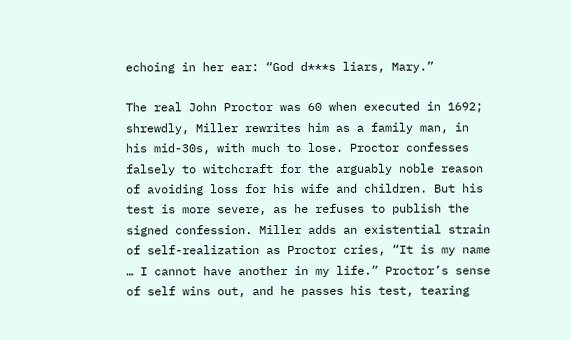echoing in her ear: “God d***s liars, Mary.”

The real John Proctor was 60 when executed in 1692; shrewdly, Miller rewrites him as a family man, in his mid-30s, with much to lose. Proctor confesses falsely to witchcraft for the arguably noble reason of avoiding loss for his wife and children. But his test is more severe, as he refuses to publish the signed confession. Miller adds an existential strain of self-realization as Proctor cries, “It is my name … I cannot have another in my life.” Proctor’s sense of self wins out, and he passes his test, tearing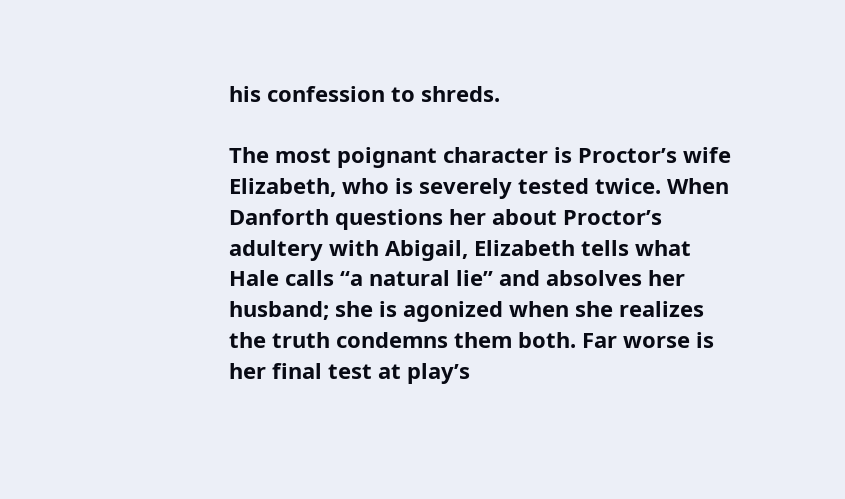his confession to shreds.

The most poignant character is Proctor’s wife Elizabeth, who is severely tested twice. When Danforth questions her about Proctor’s adultery with Abigail, Elizabeth tells what Hale calls “a natural lie” and absolves her husband; she is agonized when she realizes the truth condemns them both. Far worse is her final test at play’s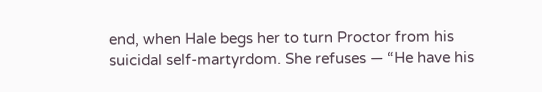end, when Hale begs her to turn Proctor from his suicidal self-martyrdom. She refuses — “He have his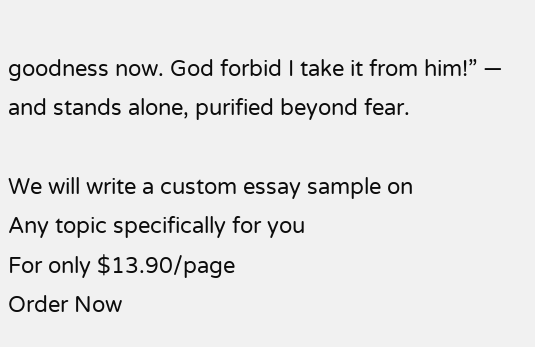goodness now. God forbid I take it from him!” — and stands alone, purified beyond fear.

We will write a custom essay sample on
Any topic specifically for you
For only $13.90/page
Order Now